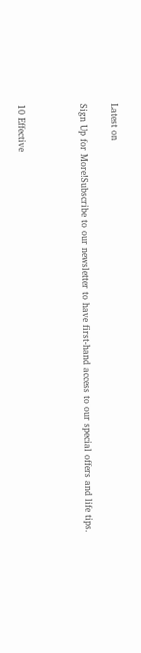Latest on

Sign Up for More!Subscribe to our newsletter to have first-hand access to our special offers and life tips.



10 Effective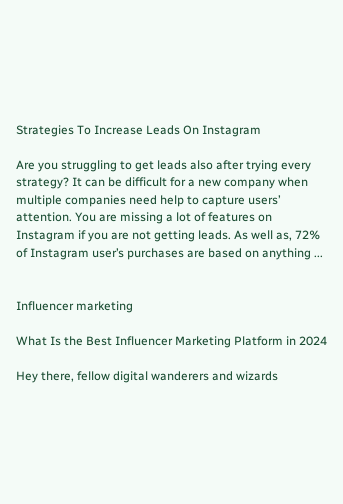Strategies To Increase Leads On Instagram

Are you struggling to get leads also after trying every strategy? It can be difficult for a new company when multiple companies need help to capture users’ attention. You are missing a lot of features on Instagram if you are not getting leads. As well as, 72% of Instagram user’s purchases are based on anything ...


Influencer marketing

What Is the Best Influencer Marketing Platform in 2024

Hey there, fellow digital wanderers and wizards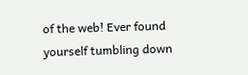of the web! Ever found yourself tumbling down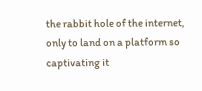the rabbit hole of the internet, only to land on a platform so captivating it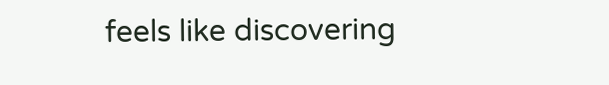feels like discovering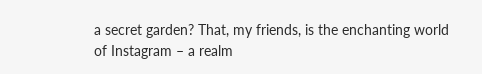a secret garden? That, my friends, is the enchanting world of Instagram – a realm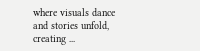where visuals dance and stories unfold, creating ...